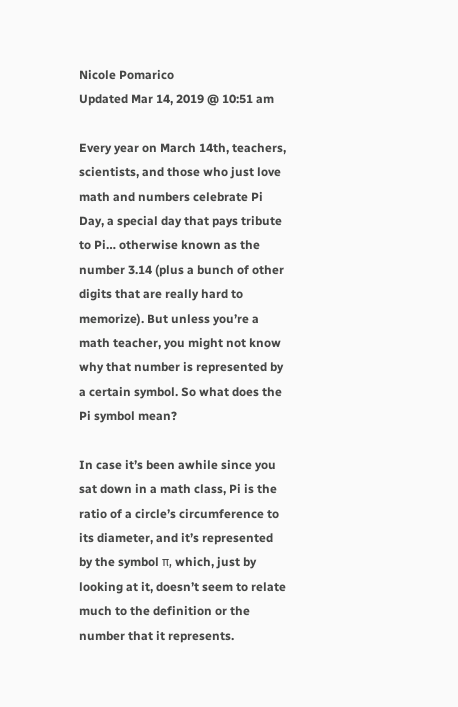Nicole Pomarico
Updated Mar 14, 2019 @ 10:51 am

Every year on March 14th, teachers, scientists, and those who just love math and numbers celebrate Pi Day, a special day that pays tribute to Pi… otherwise known as the number 3.14 (plus a bunch of other digits that are really hard to memorize). But unless you’re a math teacher, you might not know why that number is represented by a certain symbol. So what does the Pi symbol mean?

In case it’s been awhile since you sat down in a math class, Pi is the ratio of a circle’s circumference to its diameter, and it’s represented by the symbol π, which, just by looking at it, doesn’t seem to relate much to the definition or the number that it represents.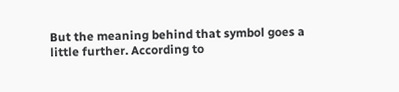But the meaning behind that symbol goes a little further. According to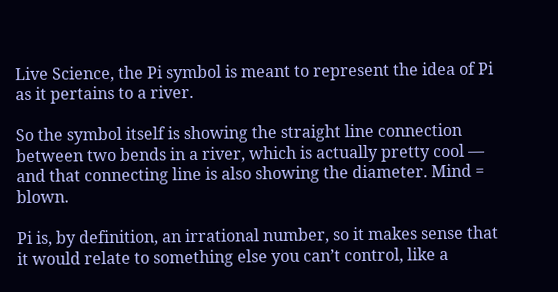Live Science, the Pi symbol is meant to represent the idea of Pi as it pertains to a river.

So the symbol itself is showing the straight line connection between two bends in a river, which is actually pretty cool — and that connecting line is also showing the diameter. Mind = blown.

Pi is, by definition, an irrational number, so it makes sense that it would relate to something else you can’t control, like a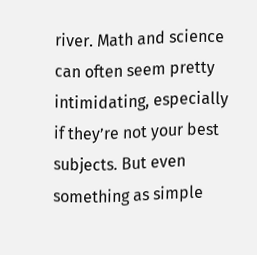river. Math and science can often seem pretty intimidating, especially if they’re not your best subjects. But even something as simple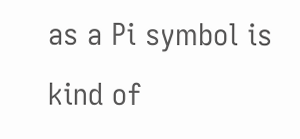as a Pi symbol is kind of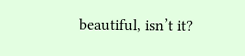beautiful, isn’t it?